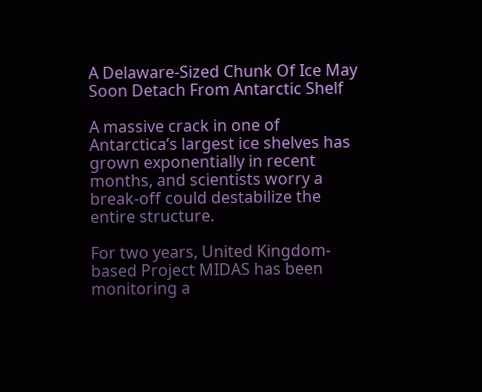A Delaware-Sized Chunk Of Ice May Soon Detach From Antarctic Shelf

A massive crack in one of Antarctica’s largest ice shelves has grown exponentially in recent months, and scientists worry a break-off could destabilize the entire structure.

For two years, United Kingdom-based Project MIDAS has been monitoring a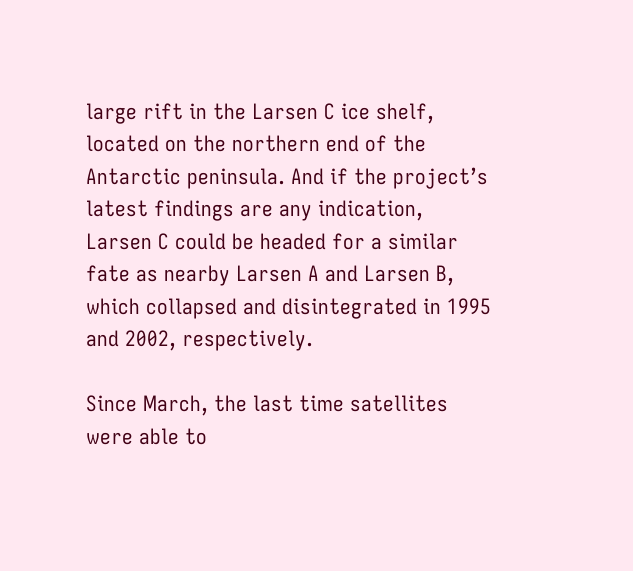large rift in the Larsen C ice shelf, located on the northern end of the Antarctic peninsula. And if the project’s latest findings are any indication, Larsen C could be headed for a similar fate as nearby Larsen A and Larsen B, which collapsed and disintegrated in 1995 and 2002, respectively.

Since March, the last time satellites were able to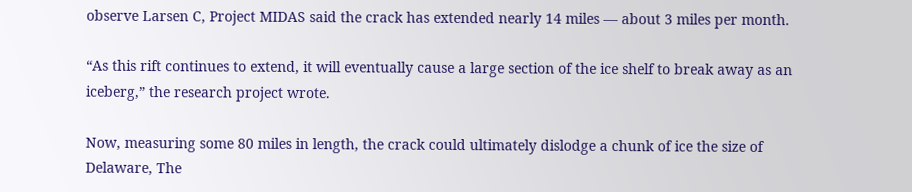observe Larsen C, Project MIDAS said the crack has extended nearly 14 miles ― about 3 miles per month.

“As this rift continues to extend, it will eventually cause a large section of the ice shelf to break away as an iceberg,” the research project wrote.

Now, measuring some 80 miles in length, the crack could ultimately dislodge a chunk of ice the size of Delaware, The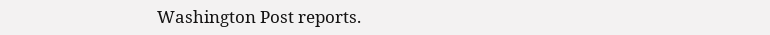Washington Post reports.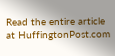Read the entire article at HuffingtonPost.com